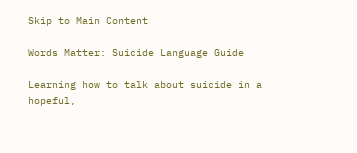Skip to Main Content

Words Matter: Suicide Language Guide

Learning how to talk about suicide in a hopeful,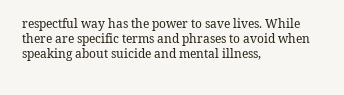respectful way has the power to save lives. While there are specific terms and phrases to avoid when speaking about suicide and mental illness,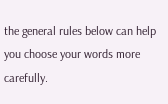the general rules below can help you choose your words more carefully.